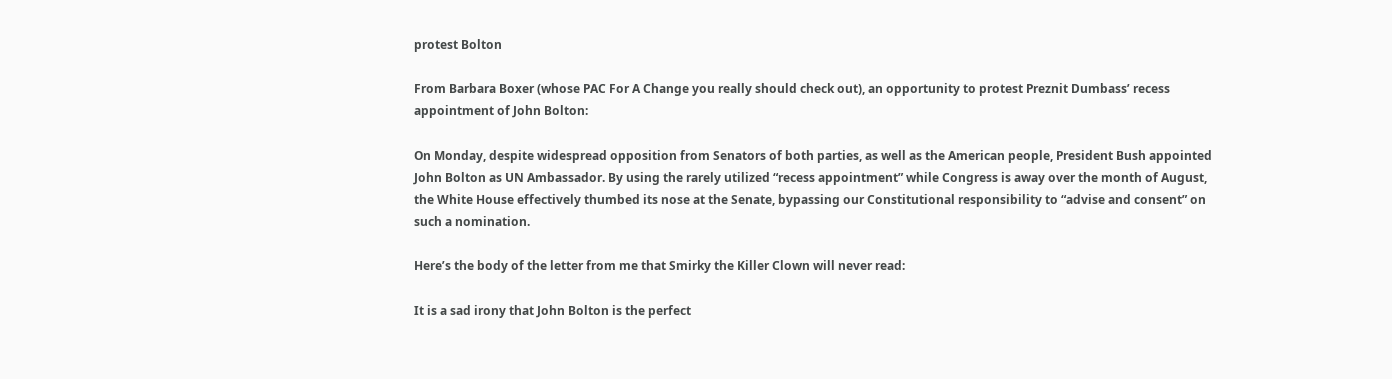protest Bolton

From Barbara Boxer (whose PAC For A Change you really should check out), an opportunity to protest Preznit Dumbass’ recess appointment of John Bolton:

On Monday, despite widespread opposition from Senators of both parties, as well as the American people, President Bush appointed John Bolton as UN Ambassador. By using the rarely utilized “recess appointment” while Congress is away over the month of August, the White House effectively thumbed its nose at the Senate, bypassing our Constitutional responsibility to “advise and consent” on such a nomination.

Here’s the body of the letter from me that Smirky the Killer Clown will never read:

It is a sad irony that John Bolton is the perfect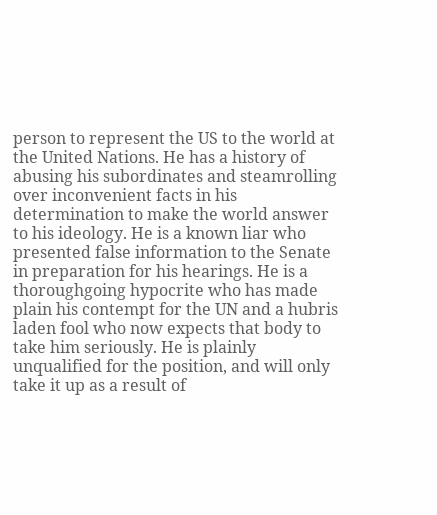person to represent the US to the world at the United Nations. He has a history of abusing his subordinates and steamrolling over inconvenient facts in his determination to make the world answer to his ideology. He is a known liar who presented false information to the Senate in preparation for his hearings. He is a thoroughgoing hypocrite who has made plain his contempt for the UN and a hubris laden fool who now expects that body to take him seriously. He is plainly unqualified for the position, and will only take it up as a result of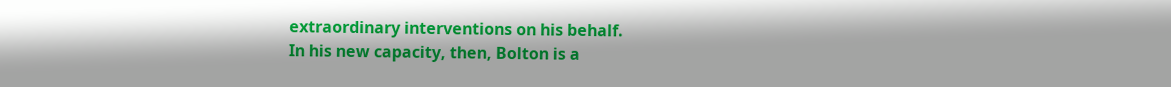extraordinary interventions on his behalf.
In his new capacity, then, Bolton is a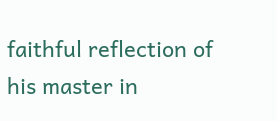faithful reflection of his master in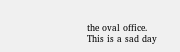the oval office.
This is a sad day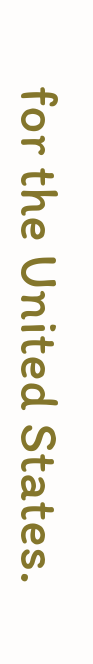for the United States.